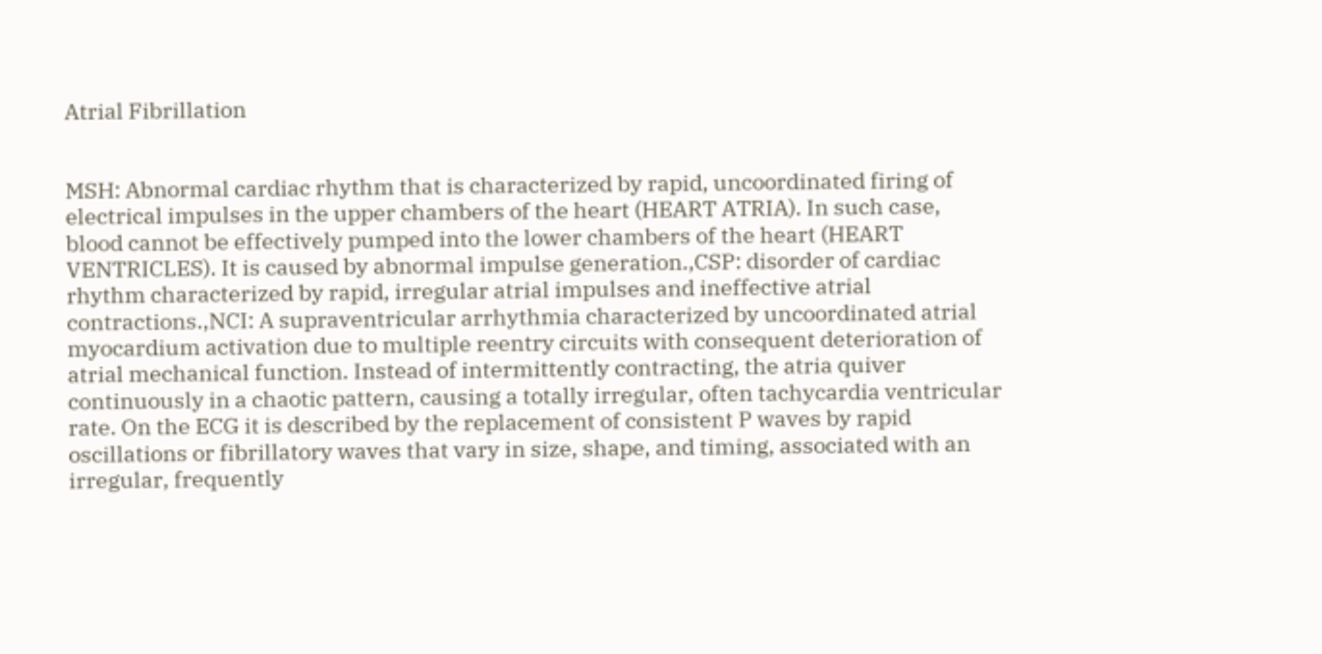Atrial Fibrillation


MSH: Abnormal cardiac rhythm that is characterized by rapid, uncoordinated firing of electrical impulses in the upper chambers of the heart (HEART ATRIA). In such case, blood cannot be effectively pumped into the lower chambers of the heart (HEART VENTRICLES). It is caused by abnormal impulse generation.,CSP: disorder of cardiac rhythm characterized by rapid, irregular atrial impulses and ineffective atrial contractions.,NCI: A supraventricular arrhythmia characterized by uncoordinated atrial myocardium activation due to multiple reentry circuits with consequent deterioration of atrial mechanical function. Instead of intermittently contracting, the atria quiver continuously in a chaotic pattern, causing a totally irregular, often tachycardia ventricular rate. On the ECG it is described by the replacement of consistent P waves by rapid oscillations or fibrillatory waves that vary in size, shape, and timing, associated with an irregular, frequently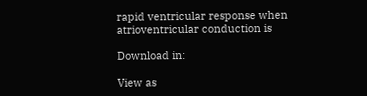rapid ventricular response when atrioventricular conduction is

Download in:

View as